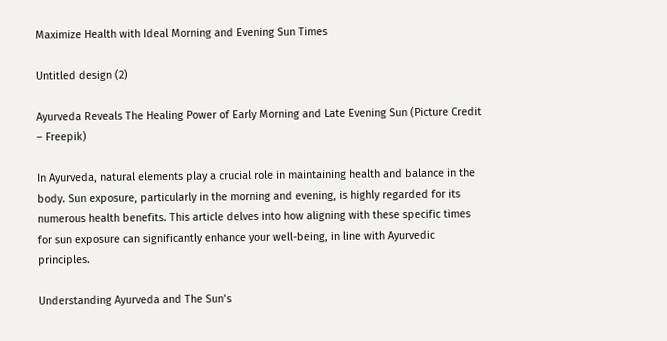Maximize Health with Ideal Morning and Evening Sun Times

Untitled design (2)

Ayurveda Reveals The Healing Power of Early Morning and Late Evening Sun (Picture Credit – Freepik)

In Ayurveda, natural elements play a crucial role in maintaining health and balance in the body. Sun exposure, particularly in the morning and evening, is highly regarded for its numerous health benefits. This article delves into how aligning with these specific times for sun exposure can significantly enhance your well-being, in line with Ayurvedic principles.

Understanding Ayurveda and The Sun’s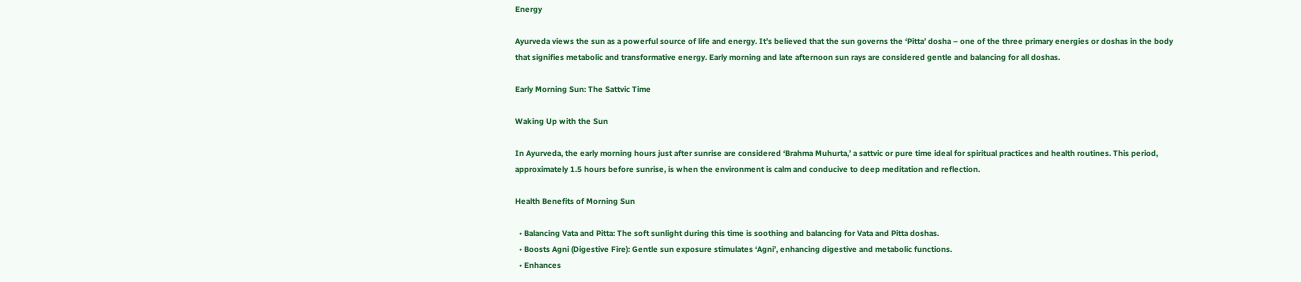Energy

Ayurveda views the sun as a powerful source of life and energy. It’s believed that the sun governs the ‘Pitta’ dosha – one of the three primary energies or doshas in the body that signifies metabolic and transformative energy. Early morning and late afternoon sun rays are considered gentle and balancing for all doshas.

Early Morning Sun: The Sattvic Time

Waking Up with the Sun

In Ayurveda, the early morning hours just after sunrise are considered ‘Brahma Muhurta,’ a sattvic or pure time ideal for spiritual practices and health routines. This period, approximately 1.5 hours before sunrise, is when the environment is calm and conducive to deep meditation and reflection.

Health Benefits of Morning Sun

  • Balancing Vata and Pitta: The soft sunlight during this time is soothing and balancing for Vata and Pitta doshas.
  • Boosts Agni (Digestive Fire): Gentle sun exposure stimulates ‘Agni’, enhancing digestive and metabolic functions.
  • Enhances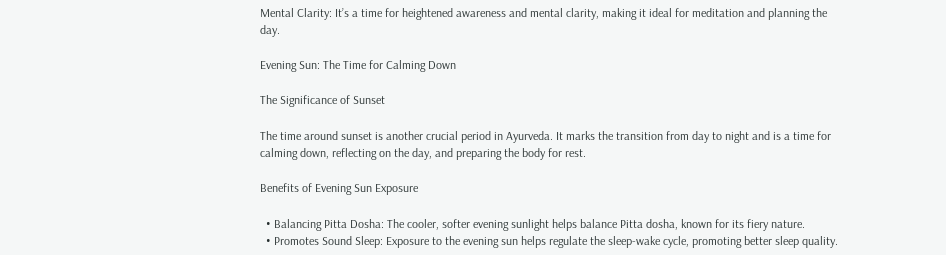Mental Clarity: It’s a time for heightened awareness and mental clarity, making it ideal for meditation and planning the day.

Evening Sun: The Time for Calming Down

The Significance of Sunset

The time around sunset is another crucial period in Ayurveda. It marks the transition from day to night and is a time for calming down, reflecting on the day, and preparing the body for rest.

Benefits of Evening Sun Exposure

  • Balancing Pitta Dosha: The cooler, softer evening sunlight helps balance Pitta dosha, known for its fiery nature.
  • Promotes Sound Sleep: Exposure to the evening sun helps regulate the sleep-wake cycle, promoting better sleep quality.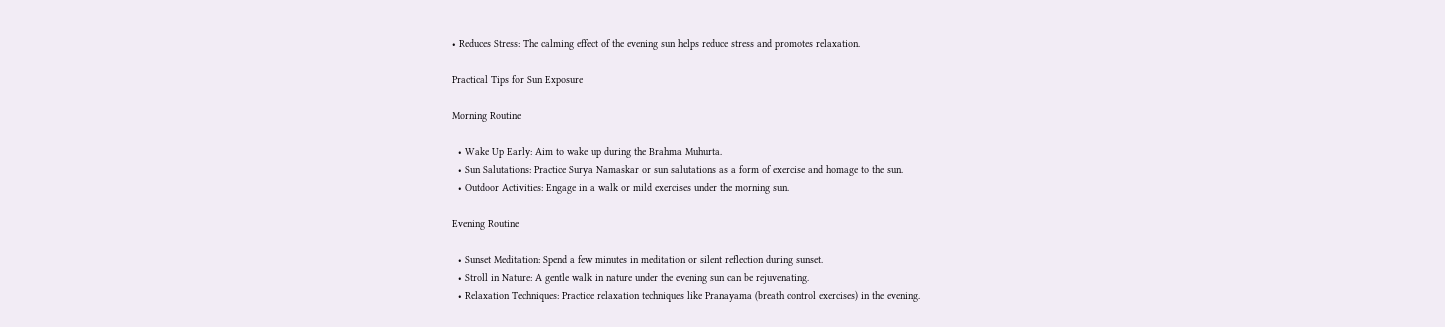• Reduces Stress: The calming effect of the evening sun helps reduce stress and promotes relaxation.

Practical Tips for Sun Exposure

Morning Routine

  • Wake Up Early: Aim to wake up during the Brahma Muhurta.
  • Sun Salutations: Practice Surya Namaskar or sun salutations as a form of exercise and homage to the sun.
  • Outdoor Activities: Engage in a walk or mild exercises under the morning sun.

Evening Routine

  • Sunset Meditation: Spend a few minutes in meditation or silent reflection during sunset.
  • Stroll in Nature: A gentle walk in nature under the evening sun can be rejuvenating.
  • Relaxation Techniques: Practice relaxation techniques like Pranayama (breath control exercises) in the evening.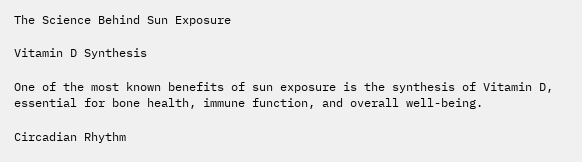The Science Behind Sun Exposure

Vitamin D Synthesis

One of the most known benefits of sun exposure is the synthesis of Vitamin D, essential for bone health, immune function, and overall well-being.

Circadian Rhythm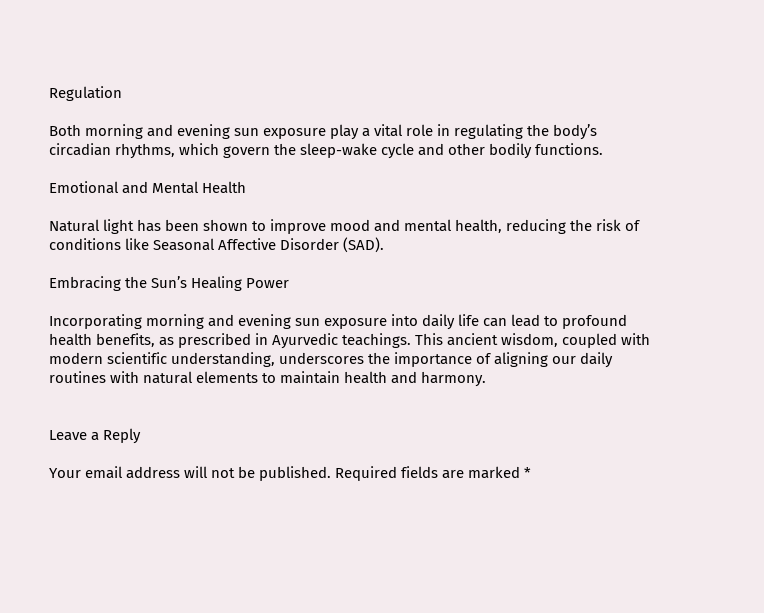Regulation

Both morning and evening sun exposure play a vital role in regulating the body’s circadian rhythms, which govern the sleep-wake cycle and other bodily functions.

Emotional and Mental Health

Natural light has been shown to improve mood and mental health, reducing the risk of conditions like Seasonal Affective Disorder (SAD).

Embracing the Sun’s Healing Power

Incorporating morning and evening sun exposure into daily life can lead to profound health benefits, as prescribed in Ayurvedic teachings. This ancient wisdom, coupled with modern scientific understanding, underscores the importance of aligning our daily routines with natural elements to maintain health and harmony.


Leave a Reply

Your email address will not be published. Required fields are marked *